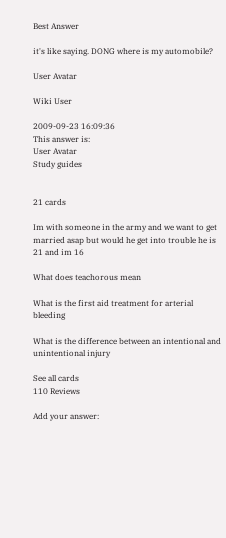Best Answer

it's like saying. DONG where is my automobile?

User Avatar

Wiki User

2009-09-23 16:09:36
This answer is:
User Avatar
Study guides


21 cards

Im with someone in the army and we want to get married asap but would he get into trouble he is 21 and im 16

What does teachorous mean

What is the first aid treatment for arterial bleeding

What is the difference between an intentional and unintentional injury

See all cards
110 Reviews

Add your answer: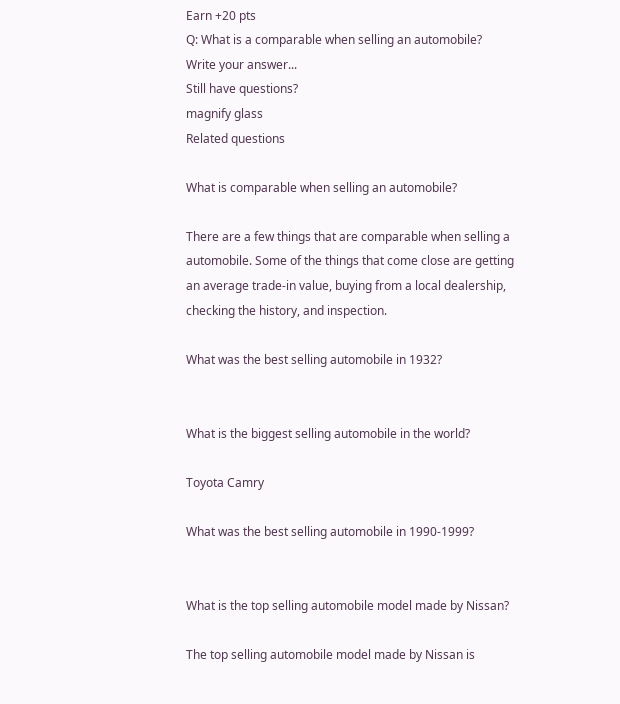Earn +20 pts
Q: What is a comparable when selling an automobile?
Write your answer...
Still have questions?
magnify glass
Related questions

What is comparable when selling an automobile?

There are a few things that are comparable when selling a automobile. Some of the things that come close are getting an average trade-in value, buying from a local dealership, checking the history, and inspection.

What was the best selling automobile in 1932?


What is the biggest selling automobile in the world?

Toyota Camry

What was the best selling automobile in 1990-1999?


What is the top selling automobile model made by Nissan?

The top selling automobile model made by Nissan is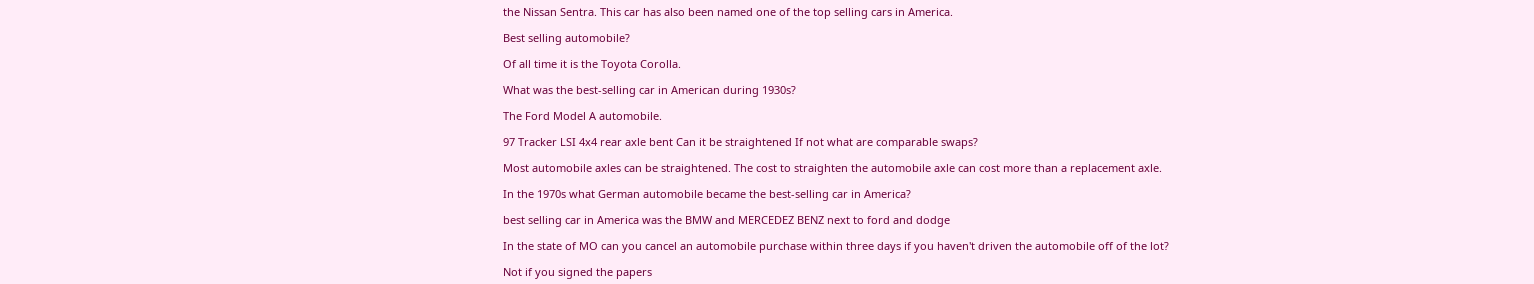the Nissan Sentra. This car has also been named one of the top selling cars in America.

Best selling automobile?

Of all time it is the Toyota Corolla.

What was the best-selling car in American during 1930s?

The Ford Model A automobile.

97 Tracker LSI 4x4 rear axle bent Can it be straightened If not what are comparable swaps?

Most automobile axles can be straightened. The cost to straighten the automobile axle can cost more than a replacement axle.

In the 1970s what German automobile became the best-selling car in America?

best selling car in America was the BMW and MERCEDEZ BENZ next to ford and dodge

In the state of MO can you cancel an automobile purchase within three days if you haven't driven the automobile off of the lot?

Not if you signed the papers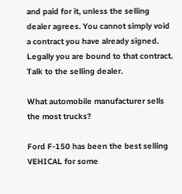and paid for it, unless the selling dealer agrees. You cannot simply void a contract you have already signed. Legally you are bound to that contract. Talk to the selling dealer.

What automobile manufacturer sells the most trucks?

Ford F-150 has been the best selling VEHICAL for some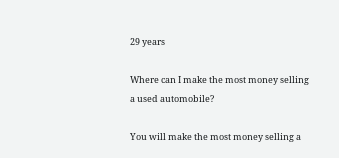29 years

Where can I make the most money selling a used automobile?

You will make the most money selling a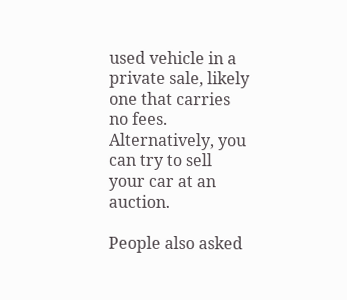used vehicle in a private sale, likely one that carries no fees. Alternatively, you can try to sell your car at an auction.

People also asked